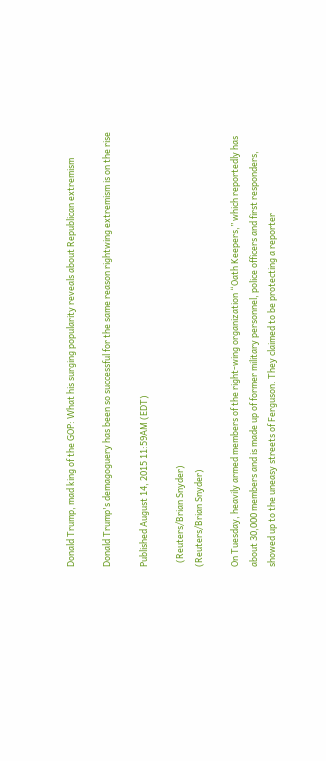Donald Trump, mad king of the GOP: What his surging popularity reveals about Republican extremism

Donald Trump's demagoguery has been so successful for the same reason rightwing extremism is on the rise

Published August 14, 2015 11:59AM (EDT)

  (Reuters/Brian Snyder)
(Reuters/Brian Snyder)

On Tuesday, heavily armed members of the right-wing organization “Oath Keepers,” which reportedly has about 30,000 members and is made up of former military personnel, police officers and first responders, showed up to the uneasy streets of Ferguson. They claimed to be protecting a reporter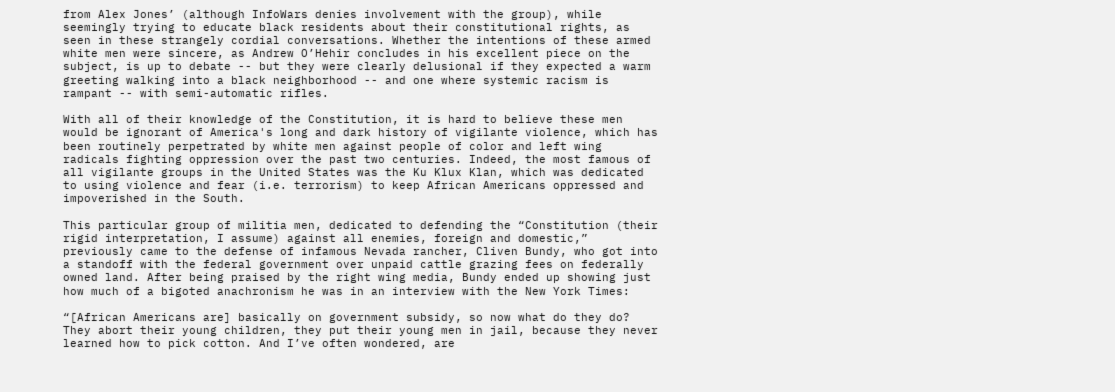from Alex Jones’ (although InfoWars denies involvement with the group), while seemingly trying to educate black residents about their constitutional rights, as seen in these strangely cordial conversations. Whether the intentions of these armed white men were sincere, as Andrew O’Hehir concludes in his excellent piece on the subject, is up to debate -- but they were clearly delusional if they expected a warm greeting walking into a black neighborhood -- and one where systemic racism is rampant -- with semi-automatic rifles.

With all of their knowledge of the Constitution, it is hard to believe these men would be ignorant of America's long and dark history of vigilante violence, which has been routinely perpetrated by white men against people of color and left wing radicals fighting oppression over the past two centuries. Indeed, the most famous of all vigilante groups in the United States was the Ku Klux Klan, which was dedicated to using violence and fear (i.e. terrorism) to keep African Americans oppressed and impoverished in the South.

This particular group of militia men, dedicated to defending the “Constitution (their rigid interpretation, I assume) against all enemies, foreign and domestic,” previously came to the defense of infamous Nevada rancher, Cliven Bundy, who got into a standoff with the federal government over unpaid cattle grazing fees on federally owned land. After being praised by the right wing media, Bundy ended up showing just how much of a bigoted anachronism he was in an interview with the New York Times:

“[African Americans are] basically on government subsidy, so now what do they do? They abort their young children, they put their young men in jail, because they never learned how to pick cotton. And I’ve often wondered, are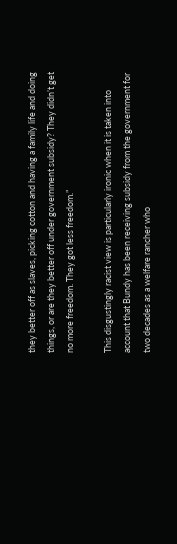they better off as slaves, picking cotton and having a family life and doing things, or are they better off under government subsidy? They didn’t get no more freedom. They got less freedom.”

This disgustingly racist view is particularly ironic when it is taken into account that Bundy has been receiving subsidy from the government for two decades as a welfare rancher who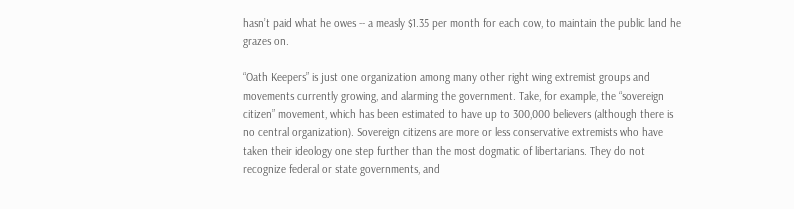hasn’t paid what he owes -- a measly $1.35 per month for each cow, to maintain the public land he grazes on.

“Oath Keepers” is just one organization among many other right wing extremist groups and movements currently growing, and alarming the government. Take, for example, the “sovereign citizen” movement, which has been estimated to have up to 300,000 believers (although there is no central organization). Sovereign citizens are more or less conservative extremists who have taken their ideology one step further than the most dogmatic of libertarians. They do not recognize federal or state governments, and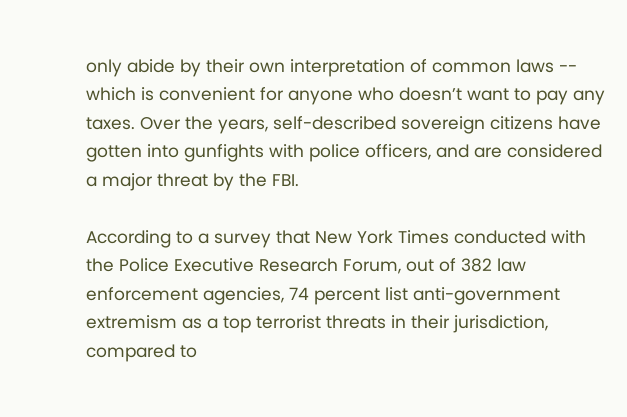only abide by their own interpretation of common laws -- which is convenient for anyone who doesn’t want to pay any taxes. Over the years, self-described sovereign citizens have gotten into gunfights with police officers, and are considered a major threat by the FBI.

According to a survey that New York Times conducted with the Police Executive Research Forum, out of 382 law enforcement agencies, 74 percent list anti-government extremism as a top terrorist threats in their jurisdiction, compared to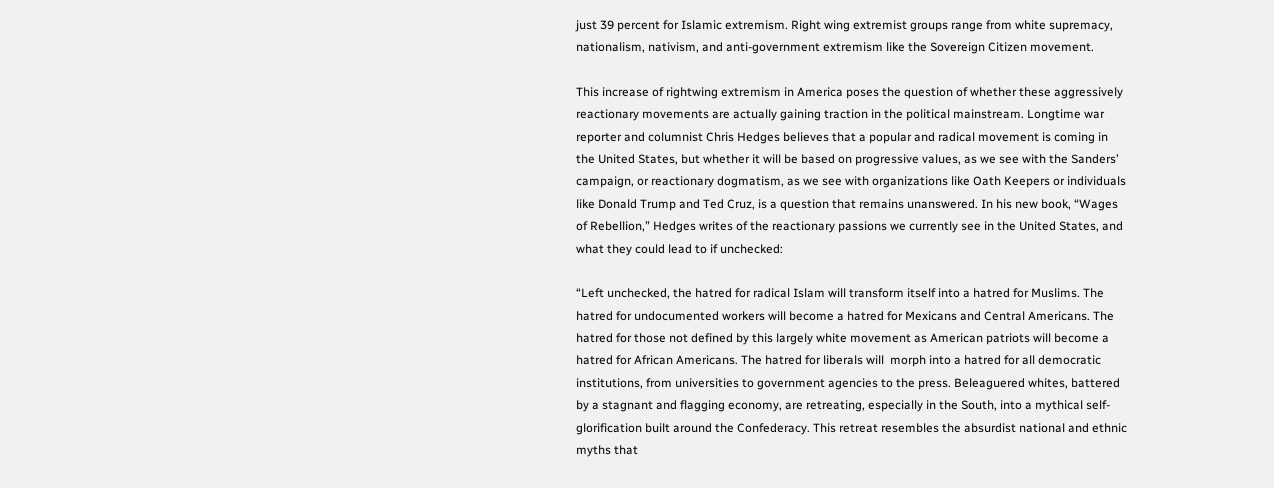just 39 percent for Islamic extremism. Right wing extremist groups range from white supremacy, nationalism, nativism, and anti-government extremism like the Sovereign Citizen movement.

This increase of rightwing extremism in America poses the question of whether these aggressively reactionary movements are actually gaining traction in the political mainstream. Longtime war reporter and columnist Chris Hedges believes that a popular and radical movement is coming in the United States, but whether it will be based on progressive values, as we see with the Sanders’ campaign, or reactionary dogmatism, as we see with organizations like Oath Keepers or individuals like Donald Trump and Ted Cruz, is a question that remains unanswered. In his new book, “Wages of Rebellion,” Hedges writes of the reactionary passions we currently see in the United States, and what they could lead to if unchecked:

“Left unchecked, the hatred for radical Islam will transform itself into a hatred for Muslims. The hatred for undocumented workers will become a hatred for Mexicans and Central Americans. The hatred for those not defined by this largely white movement as American patriots will become a hatred for African Americans. The hatred for liberals will  morph into a hatred for all democratic institutions, from universities to government agencies to the press. Beleaguered whites, battered by a stagnant and flagging economy, are retreating, especially in the South, into a mythical self-glorification built around the Confederacy. This retreat resembles the absurdist national and ethnic myths that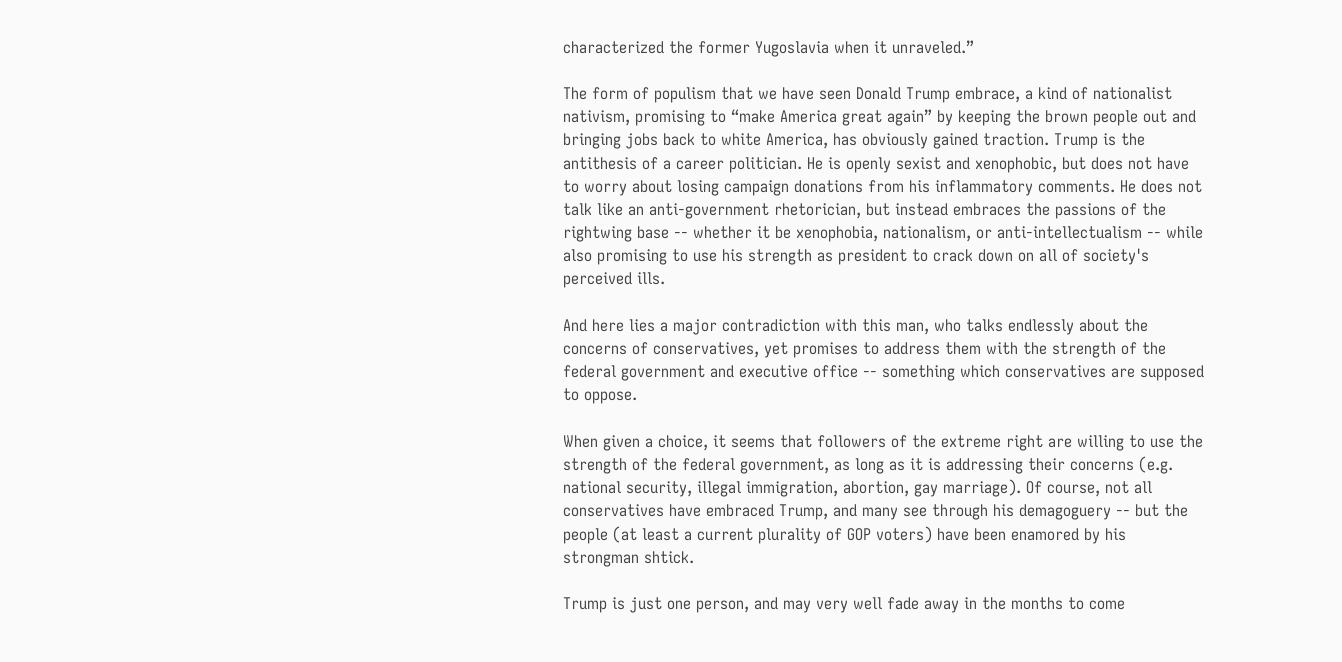characterized the former Yugoslavia when it unraveled.”

The form of populism that we have seen Donald Trump embrace, a kind of nationalist nativism, promising to “make America great again” by keeping the brown people out and bringing jobs back to white America, has obviously gained traction. Trump is the antithesis of a career politician. He is openly sexist and xenophobic, but does not have to worry about losing campaign donations from his inflammatory comments. He does not talk like an anti-government rhetorician, but instead embraces the passions of the rightwing base -- whether it be xenophobia, nationalism, or anti-intellectualism -- while also promising to use his strength as president to crack down on all of society's perceived ills.

And here lies a major contradiction with this man, who talks endlessly about the concerns of conservatives, yet promises to address them with the strength of the federal government and executive office -- something which conservatives are supposed to oppose.

When given a choice, it seems that followers of the extreme right are willing to use the strength of the federal government, as long as it is addressing their concerns (e.g. national security, illegal immigration, abortion, gay marriage). Of course, not all conservatives have embraced Trump, and many see through his demagoguery -- but the people (at least a current plurality of GOP voters) have been enamored by his strongman shtick.

Trump is just one person, and may very well fade away in the months to come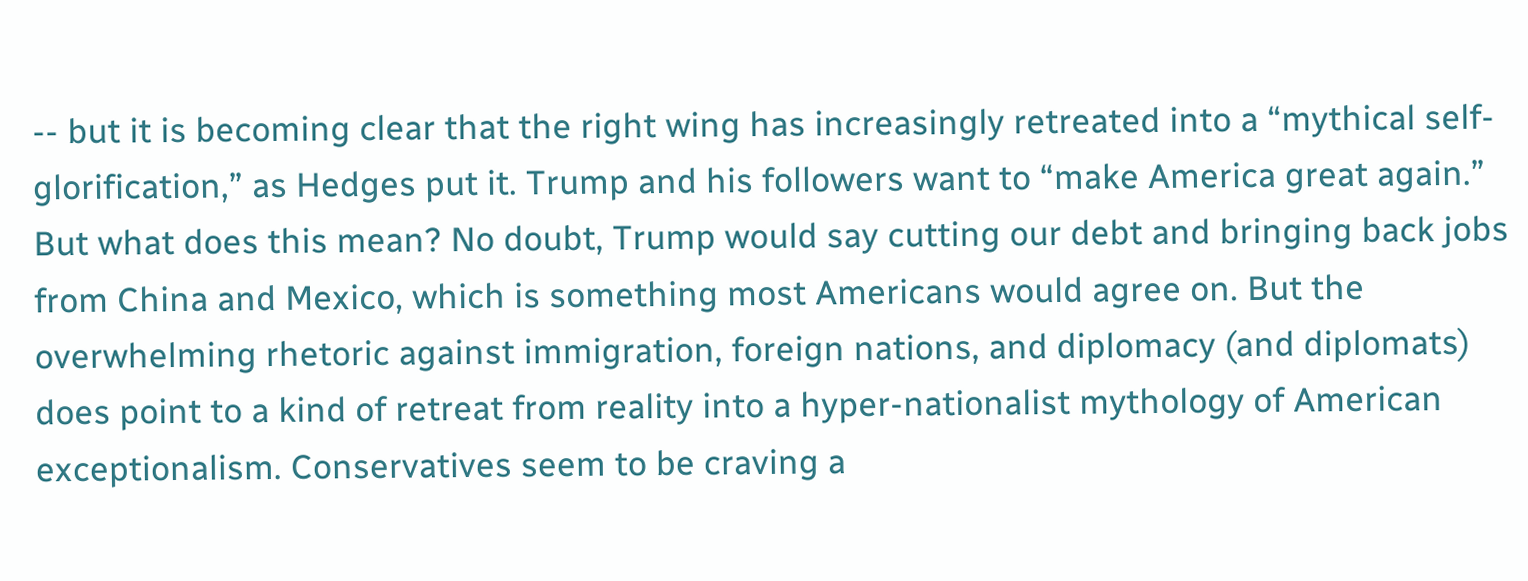-- but it is becoming clear that the right wing has increasingly retreated into a “mythical self-glorification,” as Hedges put it. Trump and his followers want to “make America great again.” But what does this mean? No doubt, Trump would say cutting our debt and bringing back jobs from China and Mexico, which is something most Americans would agree on. But the overwhelming rhetoric against immigration, foreign nations, and diplomacy (and diplomats) does point to a kind of retreat from reality into a hyper-nationalist mythology of American exceptionalism. Conservatives seem to be craving a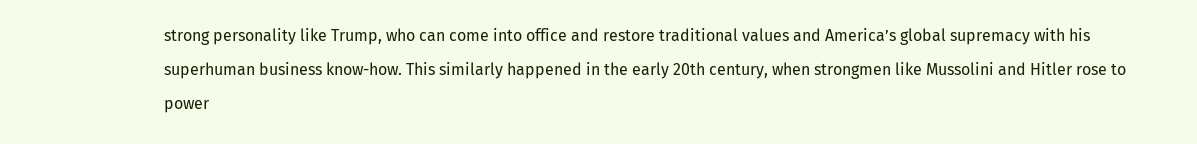strong personality like Trump, who can come into office and restore traditional values and America’s global supremacy with his superhuman business know-how. This similarly happened in the early 20th century, when strongmen like Mussolini and Hitler rose to power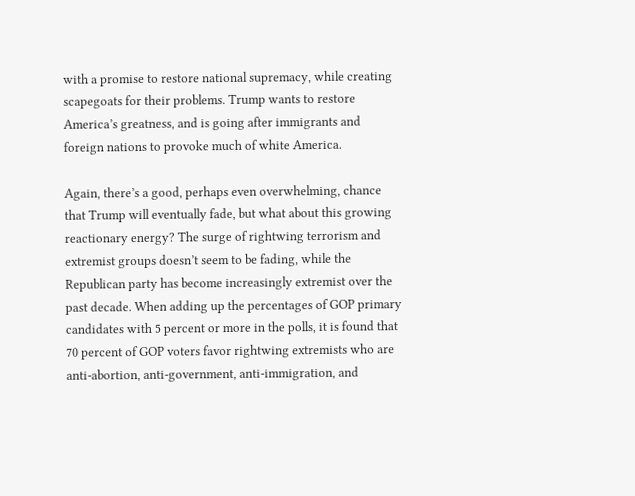with a promise to restore national supremacy, while creating scapegoats for their problems. Trump wants to restore America’s greatness, and is going after immigrants and foreign nations to provoke much of white America.

Again, there’s a good, perhaps even overwhelming, chance that Trump will eventually fade, but what about this growing reactionary energy? The surge of rightwing terrorism and extremist groups doesn’t seem to be fading, while the Republican party has become increasingly extremist over the past decade. When adding up the percentages of GOP primary candidates with 5 percent or more in the polls, it is found that 70 percent of GOP voters favor rightwing extremists who are anti-abortion, anti-government, anti-immigration, and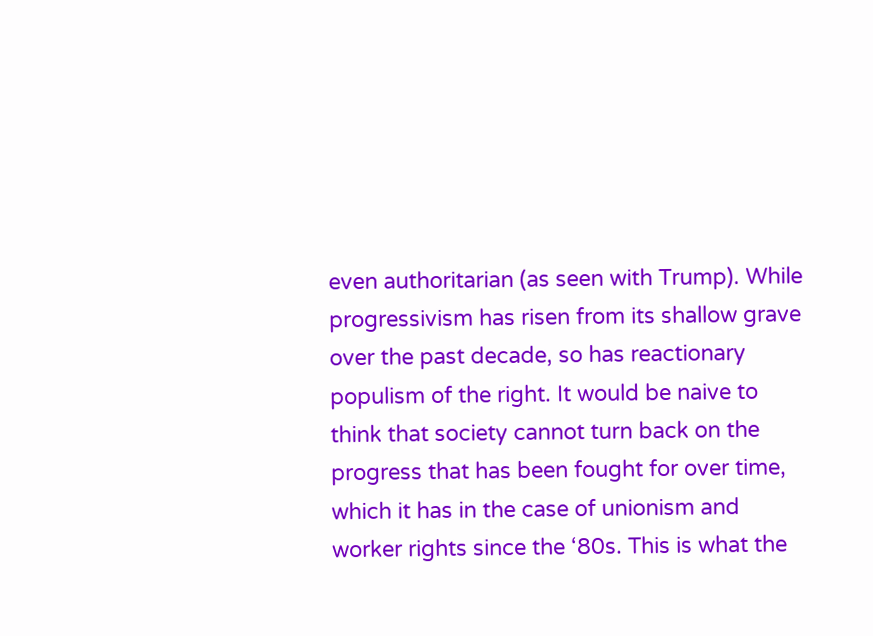even authoritarian (as seen with Trump). While progressivism has risen from its shallow grave over the past decade, so has reactionary populism of the right. It would be naive to think that society cannot turn back on the progress that has been fought for over time, which it has in the case of unionism and worker rights since the ‘80s. This is what the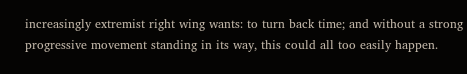increasingly extremist right wing wants: to turn back time; and without a strong progressive movement standing in its way, this could all too easily happen.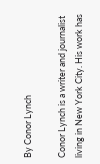By Conor Lynch

Conor Lynch is a writer and journalist living in New York City. His work has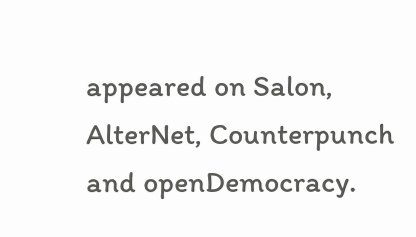appeared on Salon, AlterNet, Counterpunch and openDemocracy.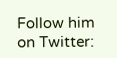Follow him on Twitter: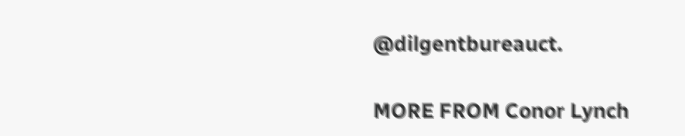@dilgentbureauct.

MORE FROM Conor Lynch